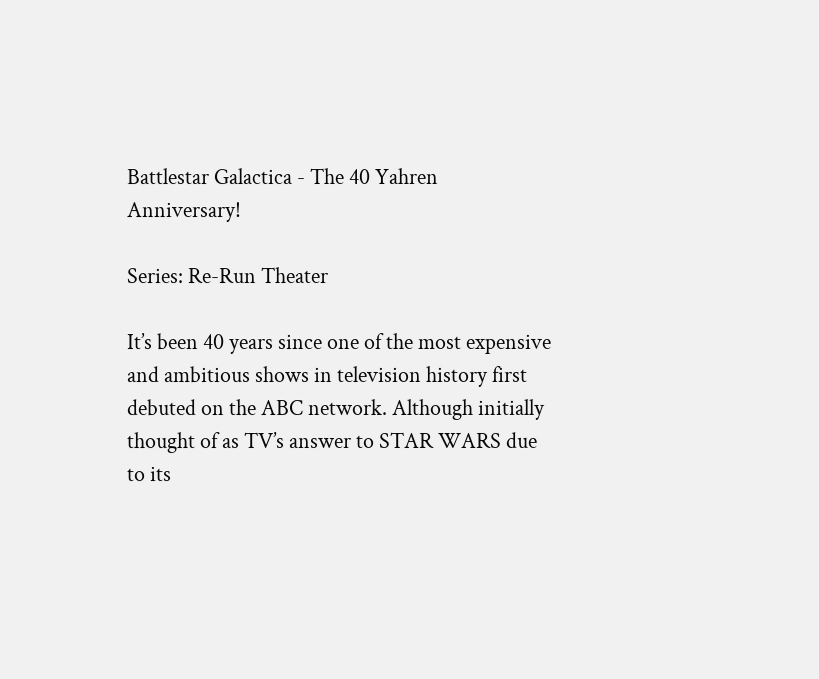Battlestar Galactica - The 40 Yahren Anniversary!

Series: Re-Run Theater

It’s been 40 years since one of the most expensive and ambitious shows in television history first debuted on the ABC network. Although initially thought of as TV’s answer to STAR WARS due to its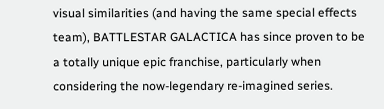visual similarities (and having the same special effects team), BATTLESTAR GALACTICA has since proven to be a totally unique epic franchise, particularly when considering the now-legendary re-imagined series.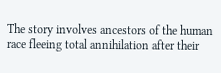The story involves ancestors of the human race fleeing total annihilation after their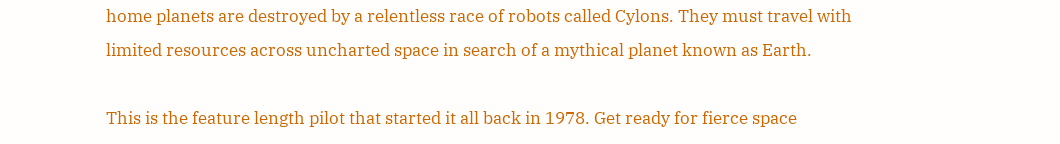home planets are destroyed by a relentless race of robots called Cylons. They must travel with limited resources across uncharted space in search of a mythical planet known as Earth.

This is the feature length pilot that started it all back in 1978. Get ready for fierce space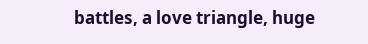battles, a love triangle, huge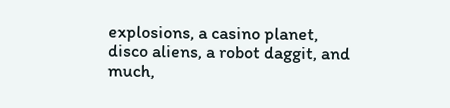explosions, a casino planet, disco aliens, a robot daggit, and much,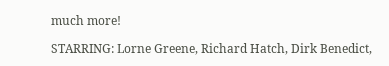much more!

STARRING: Lorne Greene, Richard Hatch, Dirk Benedict,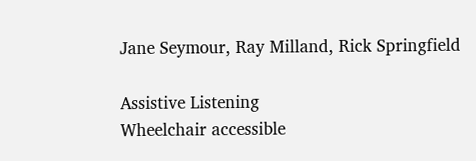Jane Seymour, Ray Milland, Rick Springfield

Assistive Listening
Wheelchair accessible